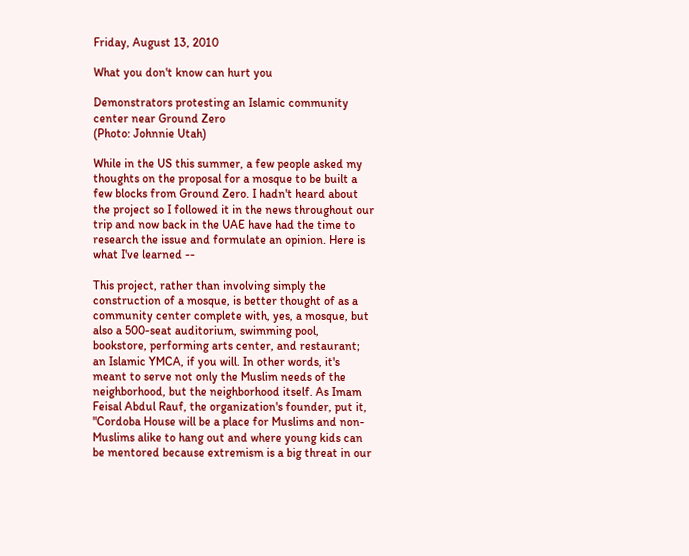Friday, August 13, 2010

What you don't know can hurt you

Demonstrators protesting an Islamic community center near Ground Zero
(Photo: Johnnie Utah)

While in the US this summer, a few people asked my thoughts on the proposal for a mosque to be built a few blocks from Ground Zero. I hadn't heard about the project so I followed it in the news throughout our trip and now back in the UAE have had the time to research the issue and formulate an opinion. Here is what I've learned --

This project, rather than involving simply the construction of a mosque, is better thought of as a community center complete with, yes, a mosque, but also a 500-seat auditorium, swimming pool, bookstore, performing arts center, and restaurant; an Islamic YMCA, if you will. In other words, it's meant to serve not only the Muslim needs of the neighborhood, but the neighborhood itself. As Imam Feisal Abdul Rauf, the organization's founder, put it, "Cordoba House will be a place for Muslims and non-Muslims alike to hang out and where young kids can be mentored because extremism is a big threat in our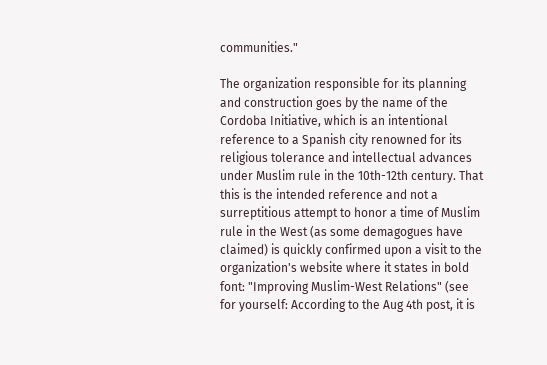communities."

The organization responsible for its planning and construction goes by the name of the Cordoba Initiative, which is an intentional reference to a Spanish city renowned for its religious tolerance and intellectual advances under Muslim rule in the 10th-12th century. That this is the intended reference and not a surreptitious attempt to honor a time of Muslim rule in the West (as some demagogues have claimed) is quickly confirmed upon a visit to the organization's website where it states in bold font: "Improving Muslim-West Relations" (see for yourself: According to the Aug 4th post, it is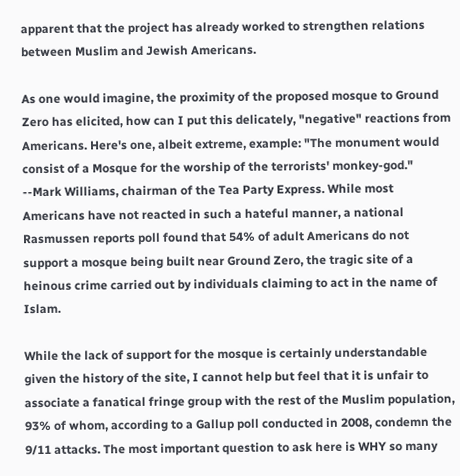apparent that the project has already worked to strengthen relations between Muslim and Jewish Americans.

As one would imagine, the proximity of the proposed mosque to Ground Zero has elicited, how can I put this delicately, "negative" reactions from Americans. Here's one, albeit extreme, example: "The monument would consist of a Mosque for the worship of the terrorists' monkey-god." --Mark Williams, chairman of the Tea Party Express. While most Americans have not reacted in such a hateful manner, a national Rasmussen reports poll found that 54% of adult Americans do not support a mosque being built near Ground Zero, the tragic site of a heinous crime carried out by individuals claiming to act in the name of Islam.

While the lack of support for the mosque is certainly understandable given the history of the site, I cannot help but feel that it is unfair to associate a fanatical fringe group with the rest of the Muslim population, 93% of whom, according to a Gallup poll conducted in 2008, condemn the 9/11 attacks. The most important question to ask here is WHY so many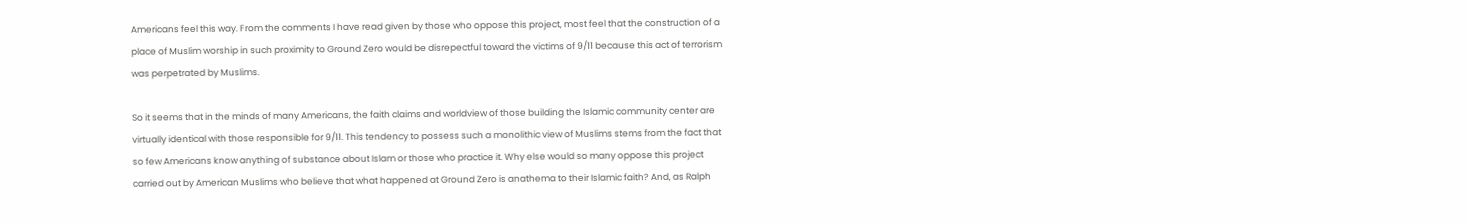Americans feel this way. From the comments I have read given by those who oppose this project, most feel that the construction of a place of Muslim worship in such proximity to Ground Zero would be disrepectful toward the victims of 9/11 because this act of terrorism was perpetrated by Muslims.

So it seems that in the minds of many Americans, the faith claims and worldview of those building the Islamic community center are virtually identical with those responsible for 9/11. This tendency to possess such a monolithic view of Muslims stems from the fact that so few Americans know anything of substance about Islam or those who practice it. Why else would so many oppose this project carried out by American Muslims who believe that what happened at Ground Zero is anathema to their Islamic faith? And, as Ralph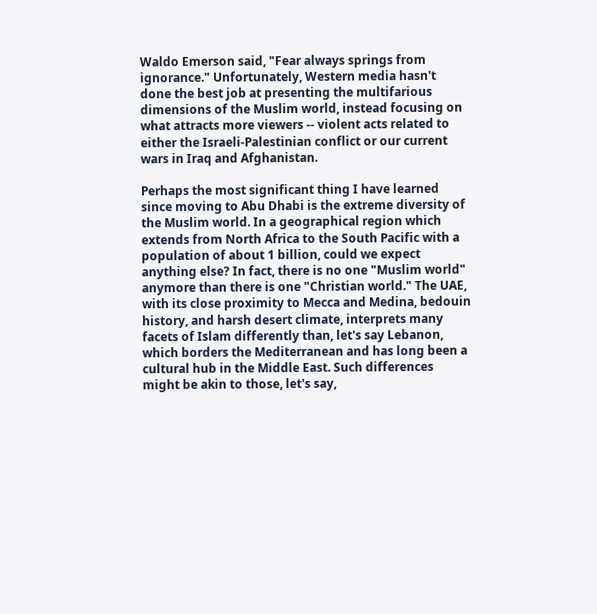Waldo Emerson said, "Fear always springs from ignorance." Unfortunately, Western media hasn't done the best job at presenting the multifarious dimensions of the Muslim world, instead focusing on what attracts more viewers -- violent acts related to either the Israeli-Palestinian conflict or our current wars in Iraq and Afghanistan.

Perhaps the most significant thing I have learned since moving to Abu Dhabi is the extreme diversity of the Muslim world. In a geographical region which extends from North Africa to the South Pacific with a population of about 1 billion, could we expect anything else? In fact, there is no one "Muslim world" anymore than there is one "Christian world." The UAE, with its close proximity to Mecca and Medina, bedouin history, and harsh desert climate, interprets many facets of Islam differently than, let's say Lebanon, which borders the Mediterranean and has long been a cultural hub in the Middle East. Such differences might be akin to those, let's say,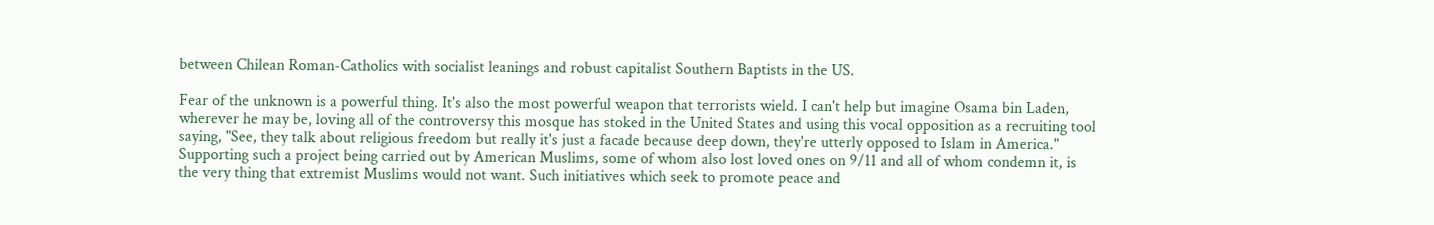between Chilean Roman-Catholics with socialist leanings and robust capitalist Southern Baptists in the US.

Fear of the unknown is a powerful thing. It's also the most powerful weapon that terrorists wield. I can't help but imagine Osama bin Laden, wherever he may be, loving all of the controversy this mosque has stoked in the United States and using this vocal opposition as a recruiting tool saying, "See, they talk about religious freedom but really it's just a facade because deep down, they're utterly opposed to Islam in America." Supporting such a project being carried out by American Muslims, some of whom also lost loved ones on 9/11 and all of whom condemn it, is the very thing that extremist Muslims would not want. Such initiatives which seek to promote peace and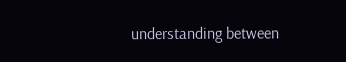understanding between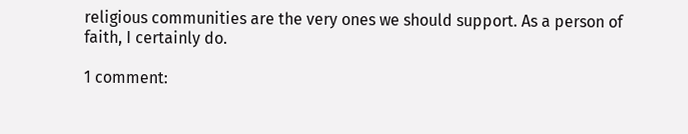religious communities are the very ones we should support. As a person of faith, I certainly do.

1 comment: